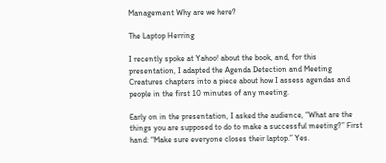Management Why are we here?

The Laptop Herring

I recently spoke at Yahoo! about the book, and, for this presentation, I adapted the Agenda Detection and Meeting Creatures chapters into a piece about how I assess agendas and people in the first 10 minutes of any meeting.

Early on in the presentation, I asked the audience, “What are the things you are supposed to do to make a successful meeting?” First hand: “Make sure everyone closes their laptop.” Yes.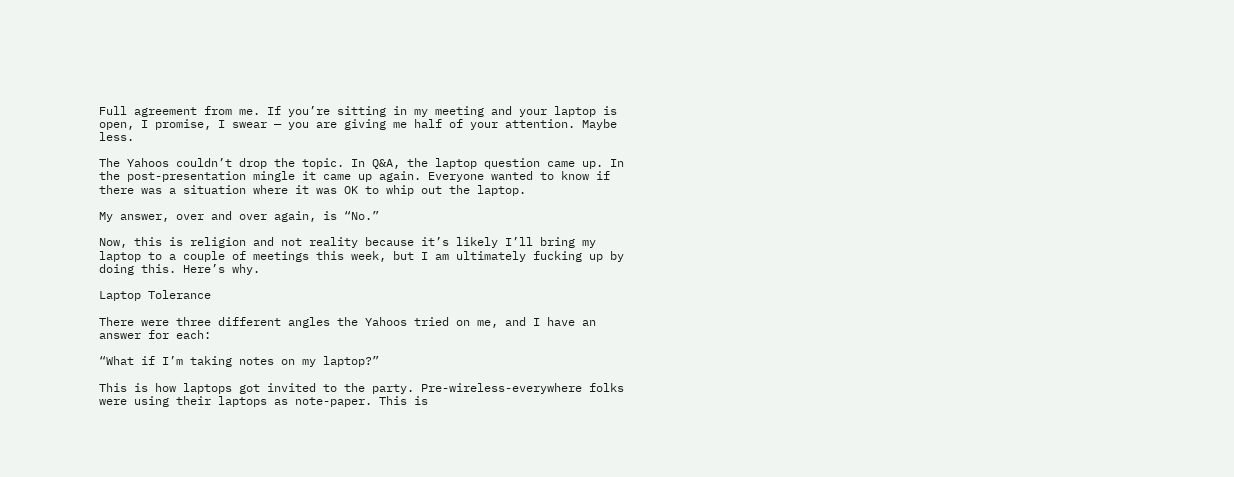Full agreement from me. If you’re sitting in my meeting and your laptop is open, I promise, I swear — you are giving me half of your attention. Maybe less.

The Yahoos couldn’t drop the topic. In Q&A, the laptop question came up. In the post-presentation mingle it came up again. Everyone wanted to know if there was a situation where it was OK to whip out the laptop.

My answer, over and over again, is “No.”

Now, this is religion and not reality because it’s likely I’ll bring my laptop to a couple of meetings this week, but I am ultimately fucking up by doing this. Here’s why.

Laptop Tolerance

There were three different angles the Yahoos tried on me, and I have an answer for each:

“What if I’m taking notes on my laptop?”

This is how laptops got invited to the party. Pre-wireless-everywhere folks were using their laptops as note-paper. This is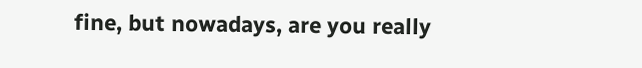fine, but nowadays, are you really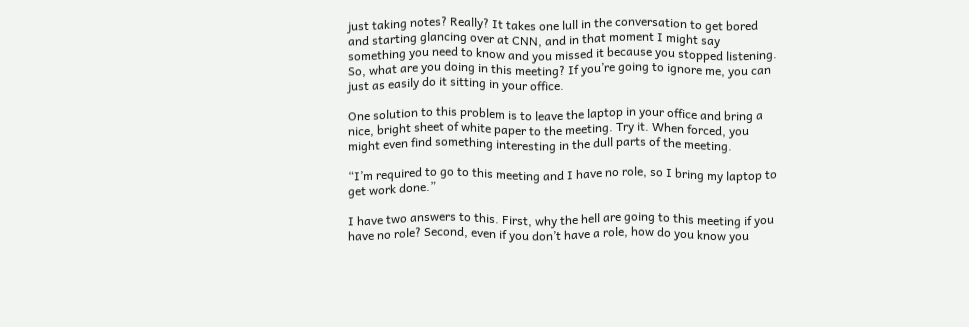just taking notes? Really? It takes one lull in the conversation to get bored and starting glancing over at CNN, and in that moment I might say something you need to know and you missed it because you stopped listening. So, what are you doing in this meeting? If you’re going to ignore me, you can just as easily do it sitting in your office.

One solution to this problem is to leave the laptop in your office and bring a nice, bright sheet of white paper to the meeting. Try it. When forced, you might even find something interesting in the dull parts of the meeting.

“I’m required to go to this meeting and I have no role, so I bring my laptop to get work done.”

I have two answers to this. First, why the hell are going to this meeting if you have no role? Second, even if you don’t have a role, how do you know you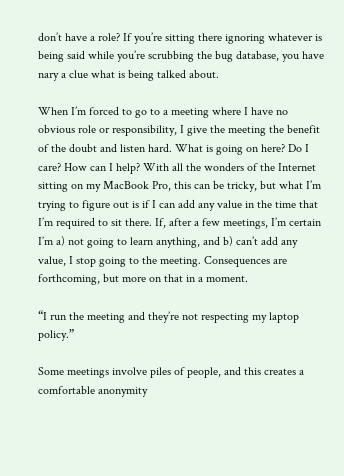don’t have a role? If you’re sitting there ignoring whatever is being said while you’re scrubbing the bug database, you have nary a clue what is being talked about.

When I’m forced to go to a meeting where I have no obvious role or responsibility, I give the meeting the benefit of the doubt and listen hard. What is going on here? Do I care? How can I help? With all the wonders of the Internet sitting on my MacBook Pro, this can be tricky, but what I’m trying to figure out is if I can add any value in the time that I’m required to sit there. If, after a few meetings, I’m certain I’m a) not going to learn anything, and b) can’t add any value, I stop going to the meeting. Consequences are forthcoming, but more on that in a moment.

“I run the meeting and they’re not respecting my laptop policy.”

Some meetings involve piles of people, and this creates a comfortable anonymity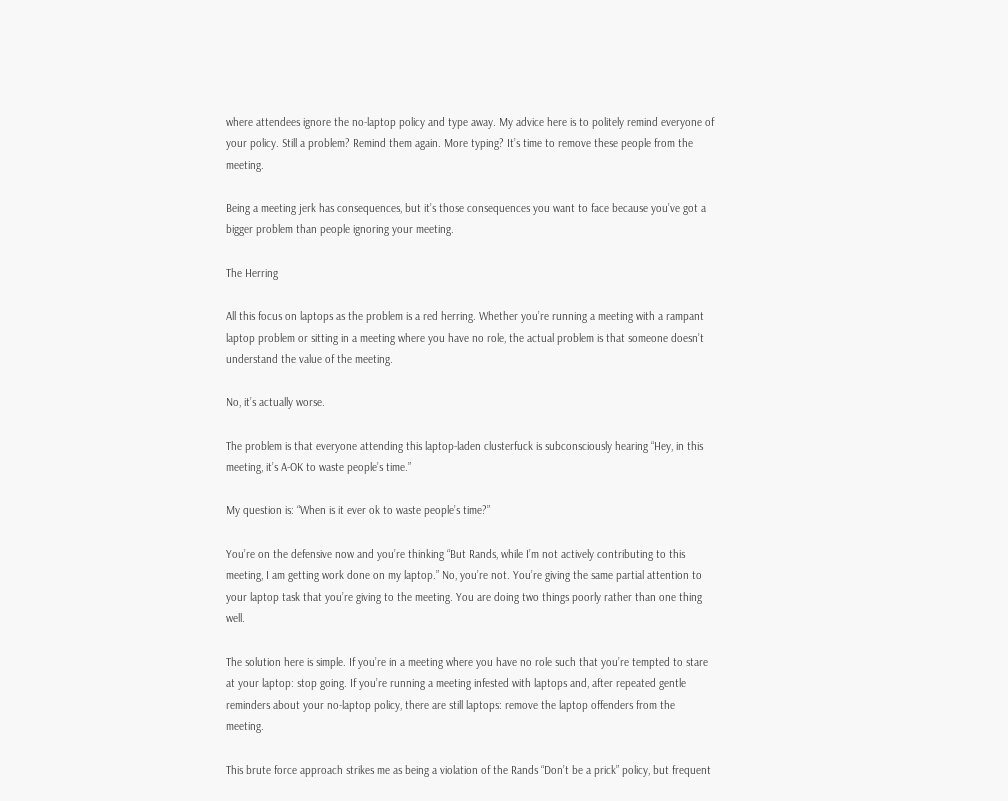where attendees ignore the no-laptop policy and type away. My advice here is to politely remind everyone of your policy. Still a problem? Remind them again. More typing? It’s time to remove these people from the meeting.

Being a meeting jerk has consequences, but it’s those consequences you want to face because you’ve got a bigger problem than people ignoring your meeting.

The Herring

All this focus on laptops as the problem is a red herring. Whether you’re running a meeting with a rampant laptop problem or sitting in a meeting where you have no role, the actual problem is that someone doesn’t understand the value of the meeting.

No, it’s actually worse.

The problem is that everyone attending this laptop-laden clusterfuck is subconsciously hearing “Hey, in this meeting, it’s A-OK to waste people’s time.”

My question is: “When is it ever ok to waste people’s time?”

You’re on the defensive now and you’re thinking “But Rands, while I’m not actively contributing to this meeting, I am getting work done on my laptop.” No, you’re not. You’re giving the same partial attention to your laptop task that you’re giving to the meeting. You are doing two things poorly rather than one thing well.

The solution here is simple. If you’re in a meeting where you have no role such that you’re tempted to stare at your laptop: stop going. If you’re running a meeting infested with laptops and, after repeated gentle reminders about your no-laptop policy, there are still laptops: remove the laptop offenders from the meeting.

This brute force approach strikes me as being a violation of the Rands “Don’t be a prick” policy, but frequent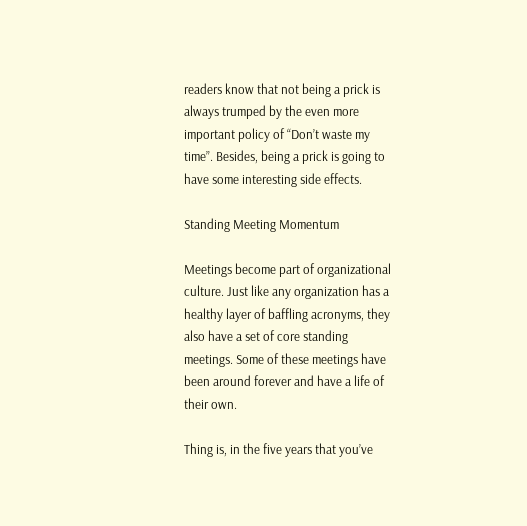readers know that not being a prick is always trumped by the even more important policy of “Don’t waste my time”. Besides, being a prick is going to have some interesting side effects.

Standing Meeting Momentum

Meetings become part of organizational culture. Just like any organization has a healthy layer of baffling acronyms, they also have a set of core standing meetings. Some of these meetings have been around forever and have a life of their own.

Thing is, in the five years that you’ve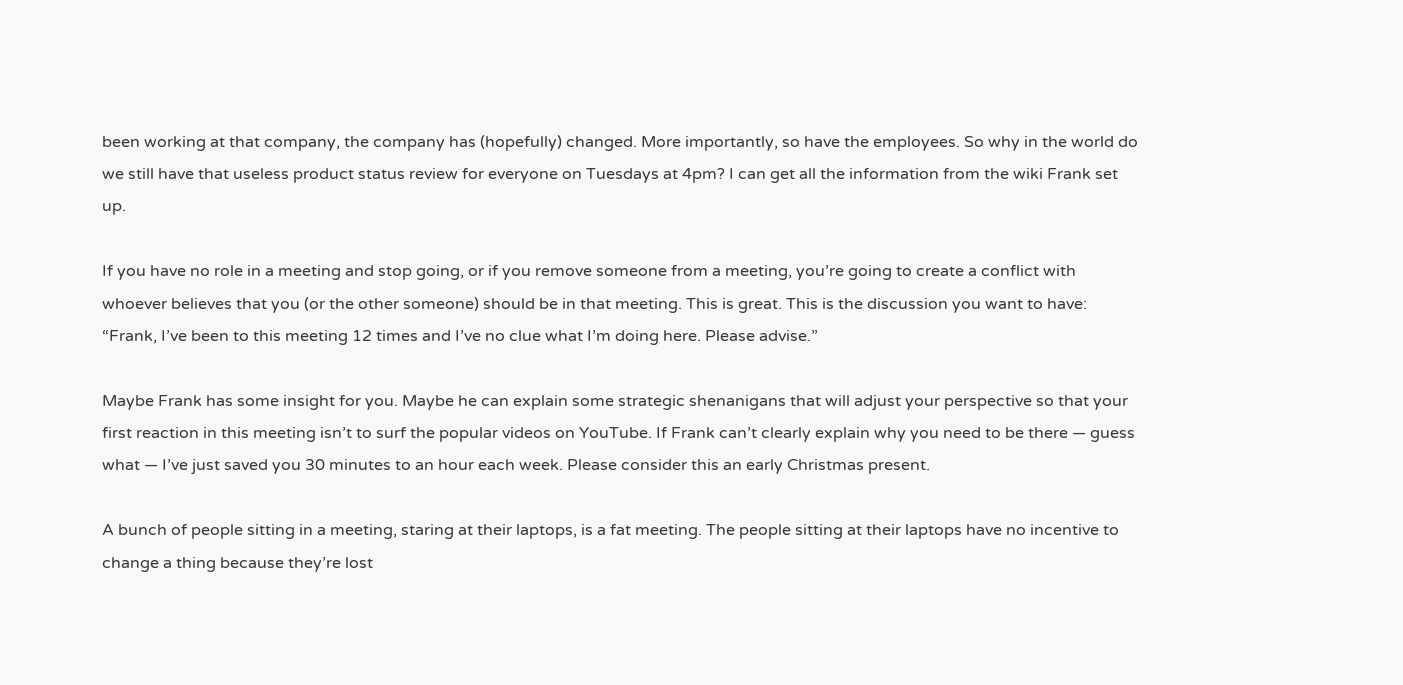been working at that company, the company has (hopefully) changed. More importantly, so have the employees. So why in the world do we still have that useless product status review for everyone on Tuesdays at 4pm? I can get all the information from the wiki Frank set up.

If you have no role in a meeting and stop going, or if you remove someone from a meeting, you’re going to create a conflict with whoever believes that you (or the other someone) should be in that meeting. This is great. This is the discussion you want to have: “Frank, I’ve been to this meeting 12 times and I’ve no clue what I’m doing here. Please advise.”

Maybe Frank has some insight for you. Maybe he can explain some strategic shenanigans that will adjust your perspective so that your first reaction in this meeting isn’t to surf the popular videos on YouTube. If Frank can’t clearly explain why you need to be there — guess what — I’ve just saved you 30 minutes to an hour each week. Please consider this an early Christmas present.

A bunch of people sitting in a meeting, staring at their laptops, is a fat meeting. The people sitting at their laptops have no incentive to change a thing because they’re lost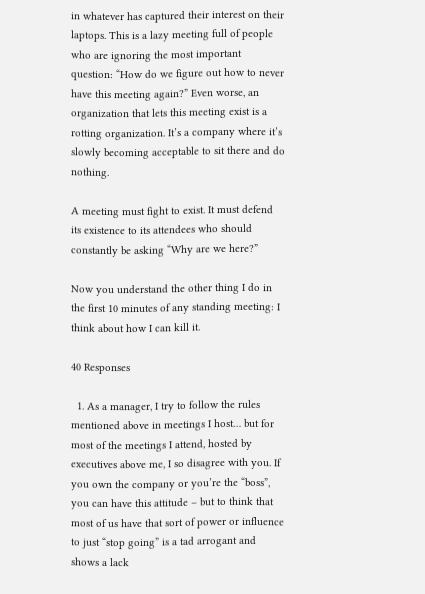in whatever has captured their interest on their laptops. This is a lazy meeting full of people who are ignoring the most important question: “How do we figure out how to never have this meeting again?” Even worse, an organization that lets this meeting exist is a rotting organization. It’s a company where it’s slowly becoming acceptable to sit there and do nothing.

A meeting must fight to exist. It must defend its existence to its attendees who should constantly be asking “Why are we here?”

Now you understand the other thing I do in the first 10 minutes of any standing meeting: I think about how I can kill it.

40 Responses

  1. As a manager, I try to follow the rules mentioned above in meetings I host… but for most of the meetings I attend, hosted by executives above me, I so disagree with you. If you own the company or you’re the “boss”, you can have this attitude – but to think that most of us have that sort of power or influence to just “stop going” is a tad arrogant and shows a lack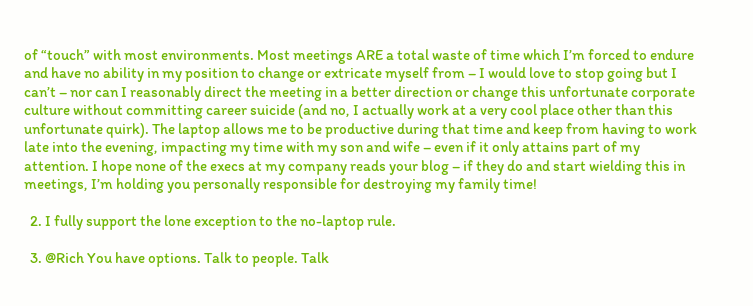of “touch” with most environments. Most meetings ARE a total waste of time which I’m forced to endure and have no ability in my position to change or extricate myself from – I would love to stop going but I can’t – nor can I reasonably direct the meeting in a better direction or change this unfortunate corporate culture without committing career suicide (and no, I actually work at a very cool place other than this unfortunate quirk). The laptop allows me to be productive during that time and keep from having to work late into the evening, impacting my time with my son and wife – even if it only attains part of my attention. I hope none of the execs at my company reads your blog – if they do and start wielding this in meetings, I’m holding you personally responsible for destroying my family time!

  2. I fully support the lone exception to the no-laptop rule.

  3. @Rich You have options. Talk to people. Talk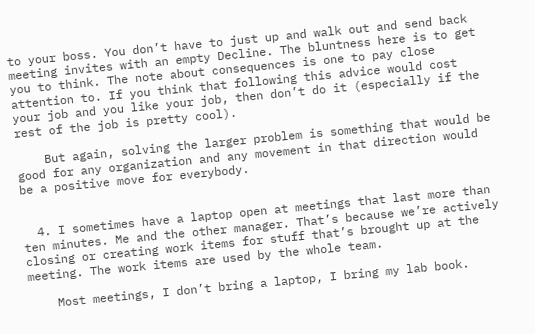to your boss. You don’t have to just up and walk out and send back meeting invites with an empty Decline. The bluntness here is to get you to think. The note about consequences is one to pay close attention to. If you think that following this advice would cost your job and you like your job, then don’t do it (especially if the rest of the job is pretty cool).

    But again, solving the larger problem is something that would be good for any organization and any movement in that direction would be a positive move for everybody.


  4. I sometimes have a laptop open at meetings that last more than ten minutes. Me and the other manager. That’s because we’re actively closing or creating work items for stuff that’s brought up at the meeting. The work items are used by the whole team.

    Most meetings, I don’t bring a laptop, I bring my lab book.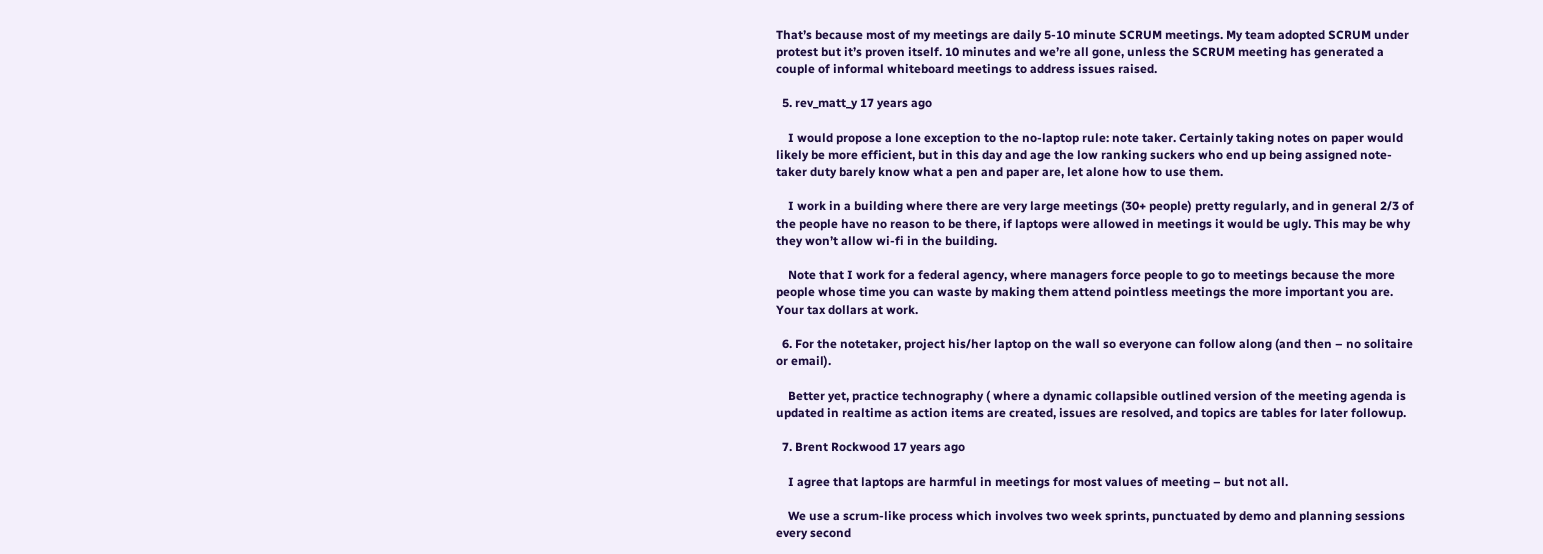That’s because most of my meetings are daily 5-10 minute SCRUM meetings. My team adopted SCRUM under protest but it’s proven itself. 10 minutes and we’re all gone, unless the SCRUM meeting has generated a couple of informal whiteboard meetings to address issues raised.

  5. rev_matt_y 17 years ago

    I would propose a lone exception to the no-laptop rule: note taker. Certainly taking notes on paper would likely be more efficient, but in this day and age the low ranking suckers who end up being assigned note-taker duty barely know what a pen and paper are, let alone how to use them.

    I work in a building where there are very large meetings (30+ people) pretty regularly, and in general 2/3 of the people have no reason to be there, if laptops were allowed in meetings it would be ugly. This may be why they won’t allow wi-fi in the building.

    Note that I work for a federal agency, where managers force people to go to meetings because the more people whose time you can waste by making them attend pointless meetings the more important you are. Your tax dollars at work.

  6. For the notetaker, project his/her laptop on the wall so everyone can follow along (and then – no solitaire or email).

    Better yet, practice technography ( where a dynamic collapsible outlined version of the meeting agenda is updated in realtime as action items are created, issues are resolved, and topics are tables for later followup.

  7. Brent Rockwood 17 years ago

    I agree that laptops are harmful in meetings for most values of meeting – but not all.

    We use a scrum-like process which involves two week sprints, punctuated by demo and planning sessions every second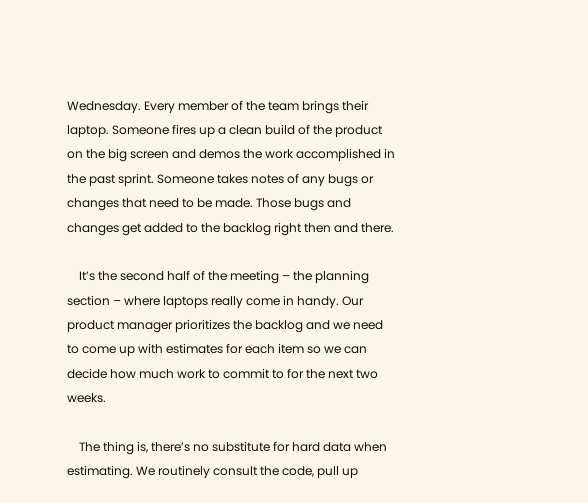Wednesday. Every member of the team brings their laptop. Someone fires up a clean build of the product on the big screen and demos the work accomplished in the past sprint. Someone takes notes of any bugs or changes that need to be made. Those bugs and changes get added to the backlog right then and there.

    It’s the second half of the meeting – the planning section – where laptops really come in handy. Our product manager prioritizes the backlog and we need to come up with estimates for each item so we can decide how much work to commit to for the next two weeks.

    The thing is, there’s no substitute for hard data when estimating. We routinely consult the code, pull up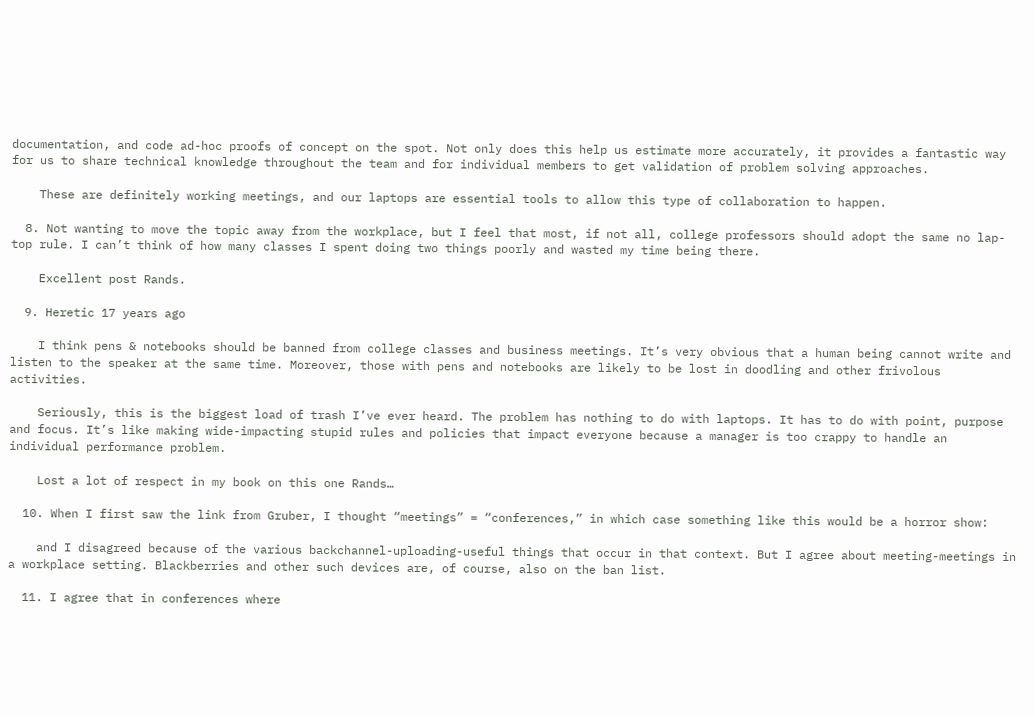documentation, and code ad-hoc proofs of concept on the spot. Not only does this help us estimate more accurately, it provides a fantastic way for us to share technical knowledge throughout the team and for individual members to get validation of problem solving approaches.

    These are definitely working meetings, and our laptops are essential tools to allow this type of collaboration to happen.

  8. Not wanting to move the topic away from the workplace, but I feel that most, if not all, college professors should adopt the same no lap-top rule. I can’t think of how many classes I spent doing two things poorly and wasted my time being there.

    Excellent post Rands.

  9. Heretic 17 years ago

    I think pens & notebooks should be banned from college classes and business meetings. It’s very obvious that a human being cannot write and listen to the speaker at the same time. Moreover, those with pens and notebooks are likely to be lost in doodling and other frivolous activities.

    Seriously, this is the biggest load of trash I’ve ever heard. The problem has nothing to do with laptops. It has to do with point, purpose and focus. It’s like making wide-impacting stupid rules and policies that impact everyone because a manager is too crappy to handle an individual performance problem.

    Lost a lot of respect in my book on this one Rands…

  10. When I first saw the link from Gruber, I thought “meetings” = “conferences,” in which case something like this would be a horror show:

    and I disagreed because of the various backchannel-uploading-useful things that occur in that context. But I agree about meeting-meetings in a workplace setting. Blackberries and other such devices are, of course, also on the ban list.

  11. I agree that in conferences where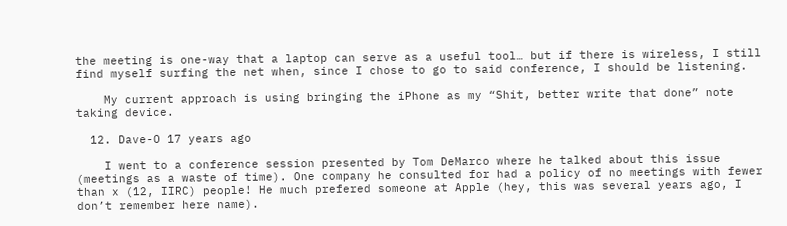the meeting is one-way that a laptop can serve as a useful tool… but if there is wireless, I still find myself surfing the net when, since I chose to go to said conference, I should be listening.

    My current approach is using bringing the iPhone as my “Shit, better write that done” note taking device.

  12. Dave-O 17 years ago

    I went to a conference session presented by Tom DeMarco where he talked about this issue (meetings as a waste of time). One company he consulted for had a policy of no meetings with fewer than x (12, IIRC) people! He much prefered someone at Apple (hey, this was several years ago, I don’t remember here name).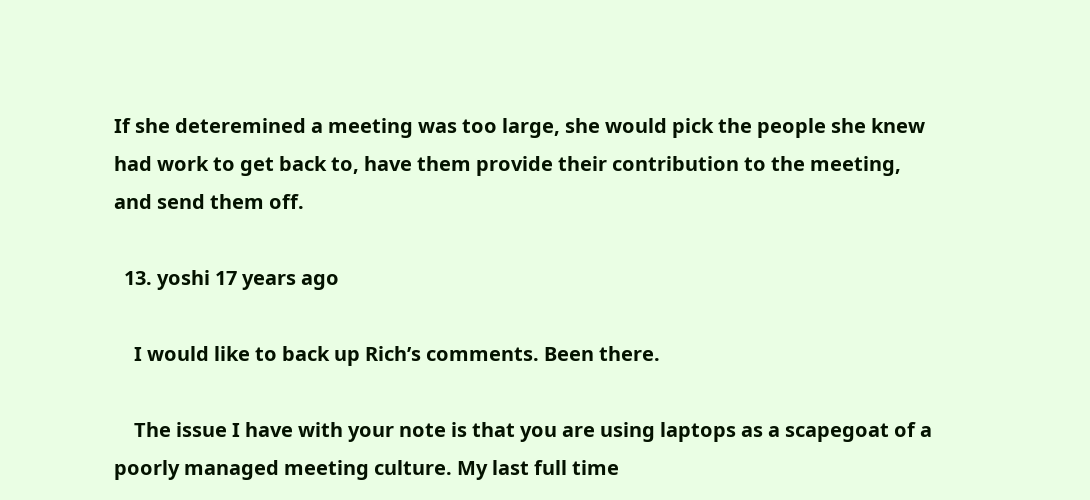If she deteremined a meeting was too large, she would pick the people she knew had work to get back to, have them provide their contribution to the meeting, and send them off.

  13. yoshi 17 years ago

    I would like to back up Rich’s comments. Been there.

    The issue I have with your note is that you are using laptops as a scapegoat of a poorly managed meeting culture. My last full time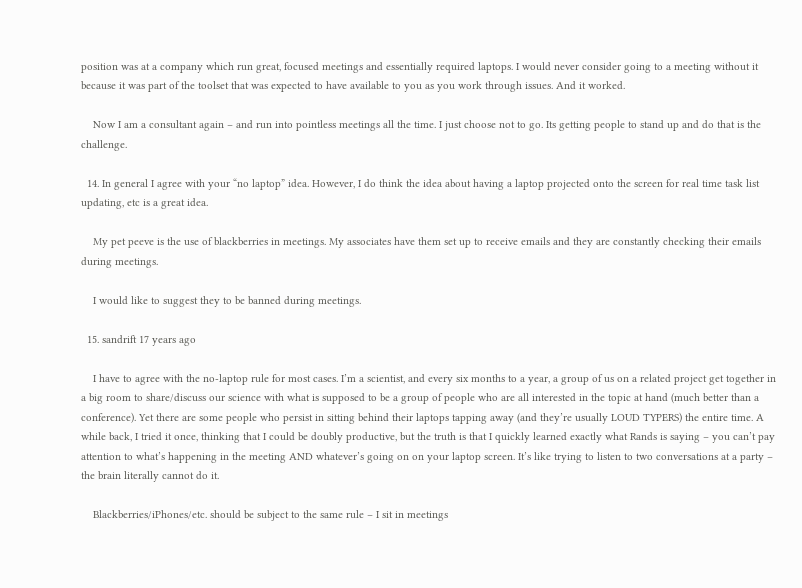position was at a company which run great, focused meetings and essentially required laptops. I would never consider going to a meeting without it because it was part of the toolset that was expected to have available to you as you work through issues. And it worked.

    Now I am a consultant again – and run into pointless meetings all the time. I just choose not to go. Its getting people to stand up and do that is the challenge.

  14. In general I agree with your “no laptop” idea. However, I do think the idea about having a laptop projected onto the screen for real time task list updating, etc is a great idea.

    My pet peeve is the use of blackberries in meetings. My associates have them set up to receive emails and they are constantly checking their emails during meetings.

    I would like to suggest they to be banned during meetings.

  15. sandrift 17 years ago

    I have to agree with the no-laptop rule for most cases. I’m a scientist, and every six months to a year, a group of us on a related project get together in a big room to share/discuss our science with what is supposed to be a group of people who are all interested in the topic at hand (much better than a conference). Yet there are some people who persist in sitting behind their laptops tapping away (and they’re usually LOUD TYPERS) the entire time. A while back, I tried it once, thinking that I could be doubly productive, but the truth is that I quickly learned exactly what Rands is saying – you can’t pay attention to what’s happening in the meeting AND whatever’s going on on your laptop screen. It’s like trying to listen to two conversations at a party – the brain literally cannot do it.

    Blackberries/iPhones/etc. should be subject to the same rule – I sit in meetings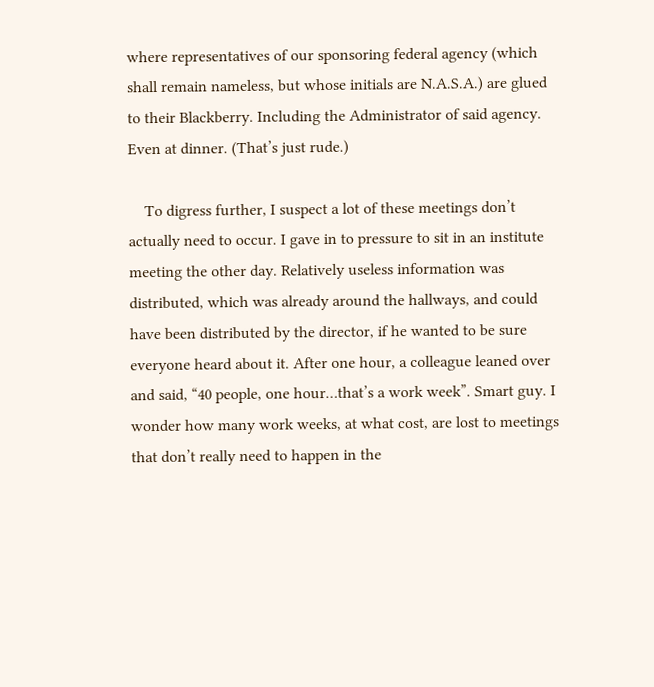where representatives of our sponsoring federal agency (which shall remain nameless, but whose initials are N.A.S.A.) are glued to their Blackberry. Including the Administrator of said agency. Even at dinner. (That’s just rude.)

    To digress further, I suspect a lot of these meetings don’t actually need to occur. I gave in to pressure to sit in an institute meeting the other day. Relatively useless information was distributed, which was already around the hallways, and could have been distributed by the director, if he wanted to be sure everyone heard about it. After one hour, a colleague leaned over and said, “40 people, one hour…that’s a work week”. Smart guy. I wonder how many work weeks, at what cost, are lost to meetings that don’t really need to happen in the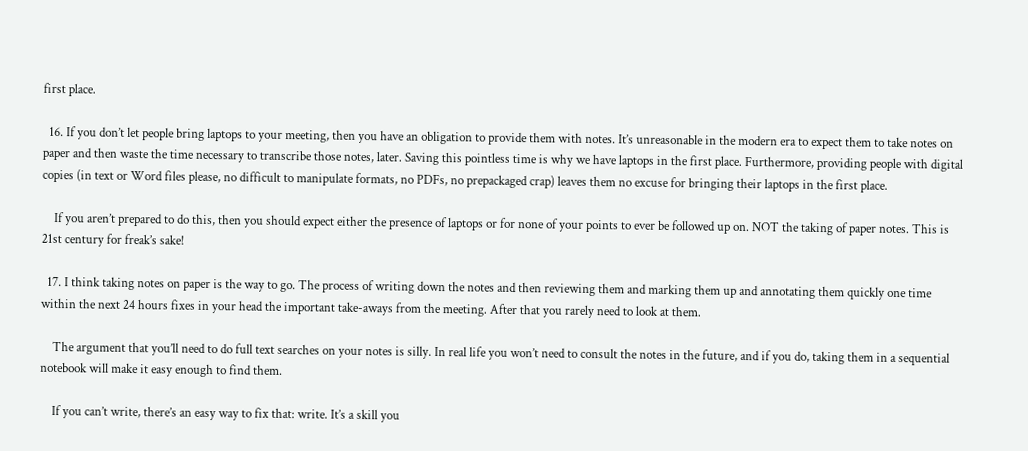first place.

  16. If you don’t let people bring laptops to your meeting, then you have an obligation to provide them with notes. It’s unreasonable in the modern era to expect them to take notes on paper and then waste the time necessary to transcribe those notes, later. Saving this pointless time is why we have laptops in the first place. Furthermore, providing people with digital copies (in text or Word files please, no difficult to manipulate formats, no PDFs, no prepackaged crap) leaves them no excuse for bringing their laptops in the first place.

    If you aren’t prepared to do this, then you should expect either the presence of laptops or for none of your points to ever be followed up on. NOT the taking of paper notes. This is 21st century for freak’s sake!

  17. I think taking notes on paper is the way to go. The process of writing down the notes and then reviewing them and marking them up and annotating them quickly one time within the next 24 hours fixes in your head the important take-aways from the meeting. After that you rarely need to look at them.

    The argument that you’ll need to do full text searches on your notes is silly. In real life you won’t need to consult the notes in the future, and if you do, taking them in a sequential notebook will make it easy enough to find them.

    If you can’t write, there’s an easy way to fix that: write. It’s a skill you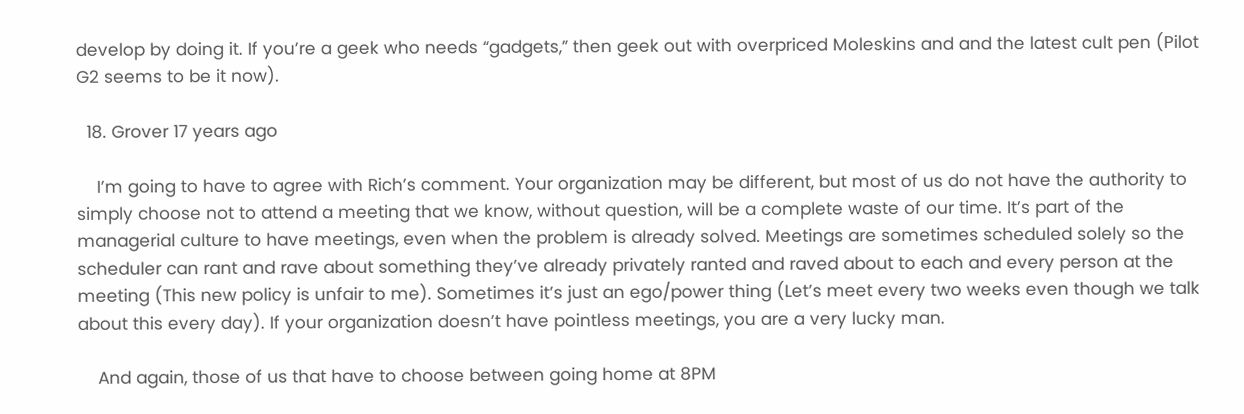develop by doing it. If you’re a geek who needs “gadgets,” then geek out with overpriced Moleskins and and the latest cult pen (Pilot G2 seems to be it now).

  18. Grover 17 years ago

    I’m going to have to agree with Rich’s comment. Your organization may be different, but most of us do not have the authority to simply choose not to attend a meeting that we know, without question, will be a complete waste of our time. It’s part of the managerial culture to have meetings, even when the problem is already solved. Meetings are sometimes scheduled solely so the scheduler can rant and rave about something they’ve already privately ranted and raved about to each and every person at the meeting (This new policy is unfair to me). Sometimes it’s just an ego/power thing (Let’s meet every two weeks even though we talk about this every day). If your organization doesn’t have pointless meetings, you are a very lucky man.

    And again, those of us that have to choose between going home at 8PM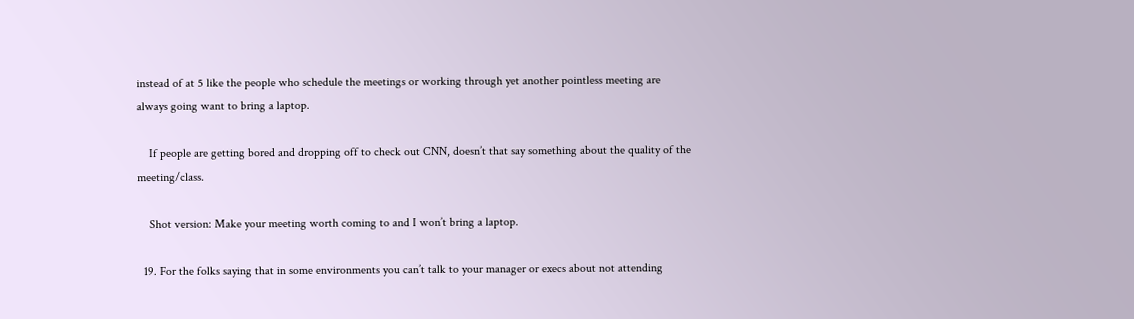instead of at 5 like the people who schedule the meetings or working through yet another pointless meeting are always going want to bring a laptop.

    If people are getting bored and dropping off to check out CNN, doesn’t that say something about the quality of the meeting/class.

    Shot version: Make your meeting worth coming to and I won’t bring a laptop.

  19. For the folks saying that in some environments you can’t talk to your manager or execs about not attending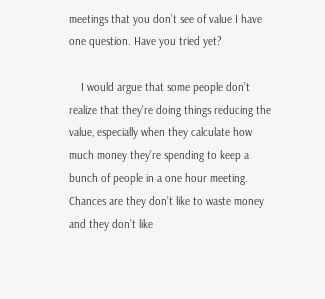meetings that you don’t see of value I have one question. Have you tried yet?

    I would argue that some people don’t realize that they’re doing things reducing the value, especially when they calculate how much money they’re spending to keep a bunch of people in a one hour meeting. Chances are they don’t like to waste money and they don’t like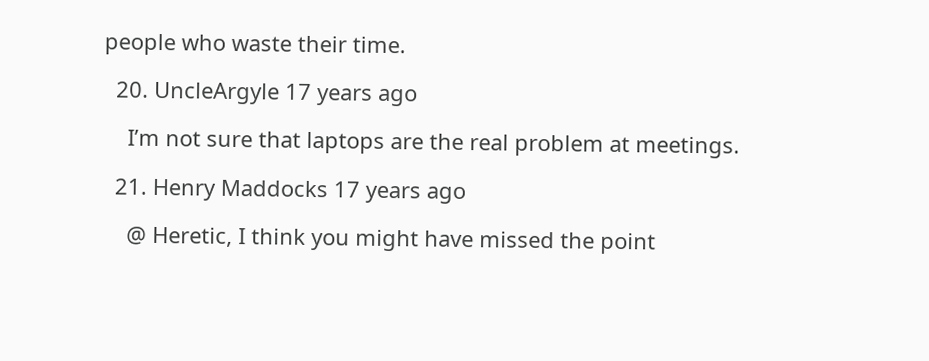people who waste their time.

  20. UncleArgyle 17 years ago

    I’m not sure that laptops are the real problem at meetings.

  21. Henry Maddocks 17 years ago

    @ Heretic, I think you might have missed the point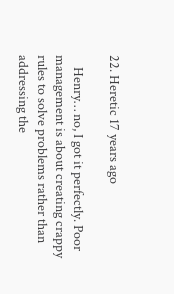22. Heretic 17 years ago

    Henry… no, I got it perfectly. Poor management is about creating crappy rules to solve problems rather than addressing the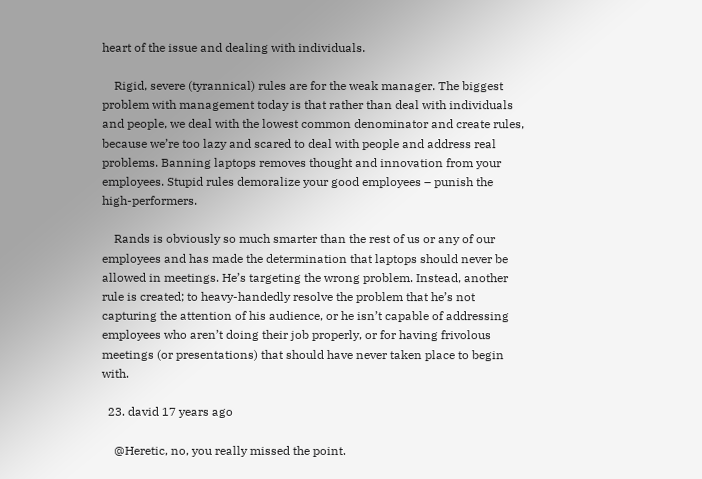heart of the issue and dealing with individuals.

    Rigid, severe (tyrannical) rules are for the weak manager. The biggest problem with management today is that rather than deal with individuals and people, we deal with the lowest common denominator and create rules, because we’re too lazy and scared to deal with people and address real problems. Banning laptops removes thought and innovation from your employees. Stupid rules demoralize your good employees – punish the high-performers.

    Rands is obviously so much smarter than the rest of us or any of our employees and has made the determination that laptops should never be allowed in meetings. He’s targeting the wrong problem. Instead, another rule is created; to heavy-handedly resolve the problem that he’s not capturing the attention of his audience, or he isn’t capable of addressing employees who aren’t doing their job properly, or for having frivolous meetings (or presentations) that should have never taken place to begin with.

  23. david 17 years ago

    @Heretic, no, you really missed the point.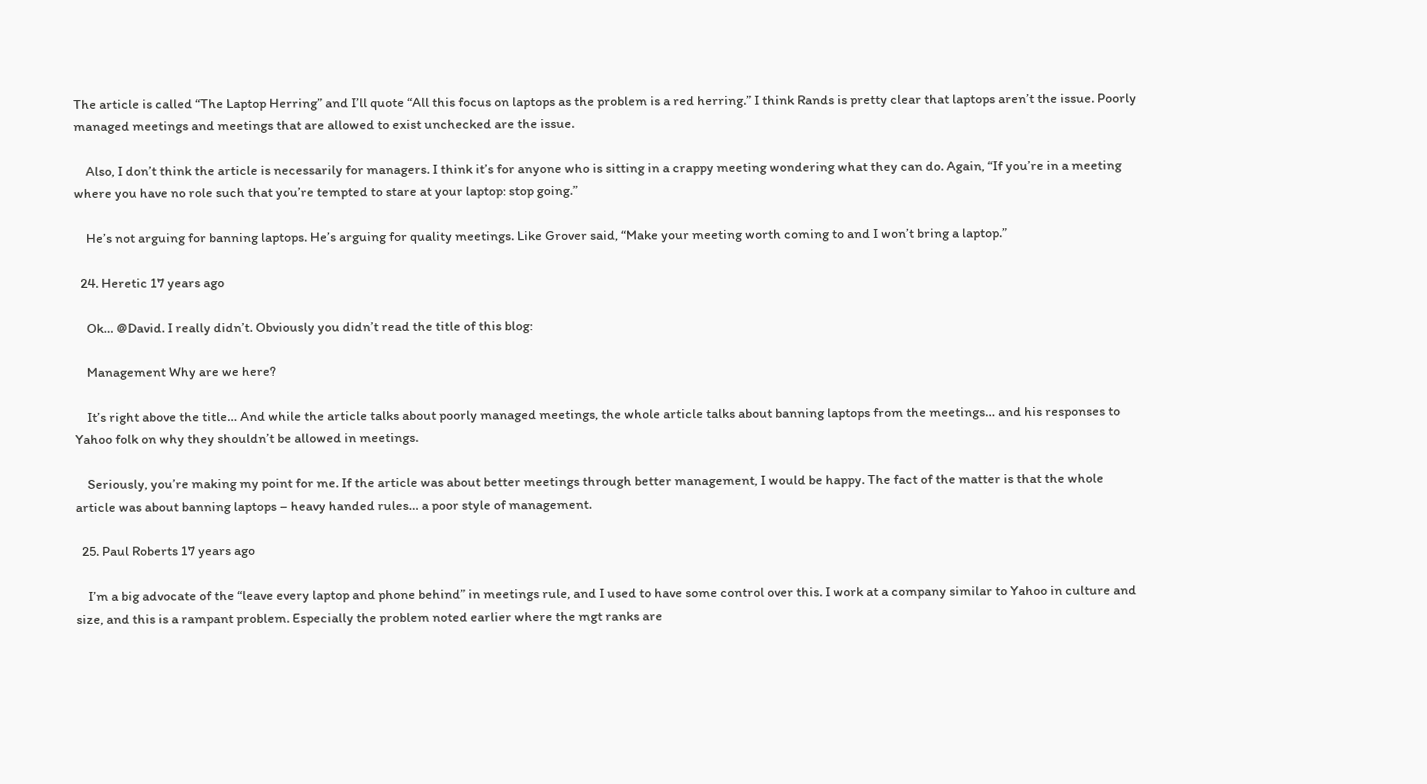The article is called “The Laptop Herring” and I’ll quote “All this focus on laptops as the problem is a red herring.” I think Rands is pretty clear that laptops aren’t the issue. Poorly managed meetings and meetings that are allowed to exist unchecked are the issue.

    Also, I don’t think the article is necessarily for managers. I think it’s for anyone who is sitting in a crappy meeting wondering what they can do. Again, “If you’re in a meeting where you have no role such that you’re tempted to stare at your laptop: stop going.”

    He’s not arguing for banning laptops. He’s arguing for quality meetings. Like Grover said, “Make your meeting worth coming to and I won’t bring a laptop.”

  24. Heretic 17 years ago

    Ok… @David. I really didn’t. Obviously you didn’t read the title of this blog:

    Management Why are we here?

    It’s right above the title… And while the article talks about poorly managed meetings, the whole article talks about banning laptops from the meetings… and his responses to Yahoo folk on why they shouldn’t be allowed in meetings.

    Seriously, you’re making my point for me. If the article was about better meetings through better management, I would be happy. The fact of the matter is that the whole article was about banning laptops – heavy handed rules… a poor style of management.

  25. Paul Roberts 17 years ago

    I’m a big advocate of the “leave every laptop and phone behind” in meetings rule, and I used to have some control over this. I work at a company similar to Yahoo in culture and size, and this is a rampant problem. Especially the problem noted earlier where the mgt ranks are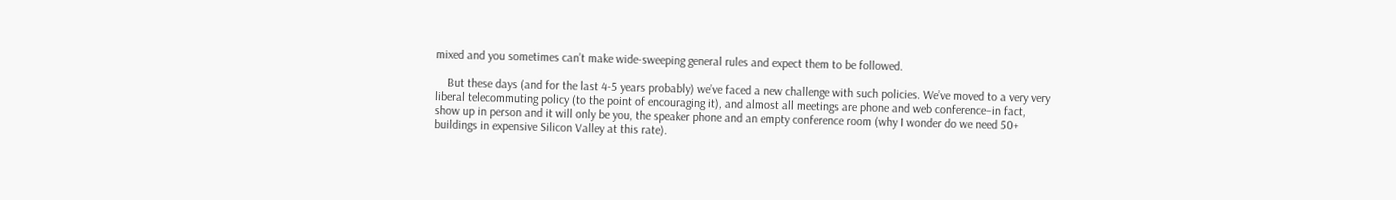mixed and you sometimes can’t make wide-sweeping general rules and expect them to be followed.

    But these days (and for the last 4-5 years probably) we’ve faced a new challenge with such policies. We’ve moved to a very very liberal telecommuting policy (to the point of encouraging it), and almost all meetings are phone and web conference–in fact, show up in person and it will only be you, the speaker phone and an empty conference room (why I wonder do we need 50+ buildings in expensive Silicon Valley at this rate).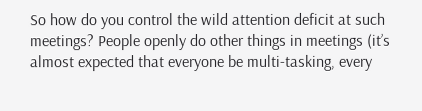So how do you control the wild attention deficit at such meetings? People openly do other things in meetings (it’s almost expected that everyone be multi-tasking, every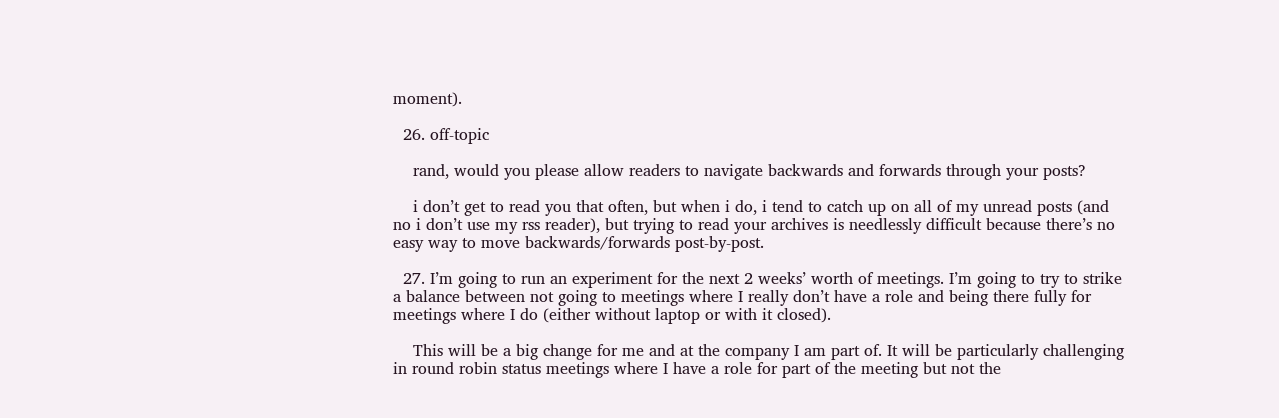moment).

  26. off-topic

    rand, would you please allow readers to navigate backwards and forwards through your posts?

    i don’t get to read you that often, but when i do, i tend to catch up on all of my unread posts (and no i don’t use my rss reader), but trying to read your archives is needlessly difficult because there’s no easy way to move backwards/forwards post-by-post.

  27. I’m going to run an experiment for the next 2 weeks’ worth of meetings. I’m going to try to strike a balance between not going to meetings where I really don’t have a role and being there fully for meetings where I do (either without laptop or with it closed).

    This will be a big change for me and at the company I am part of. It will be particularly challenging in round robin status meetings where I have a role for part of the meeting but not the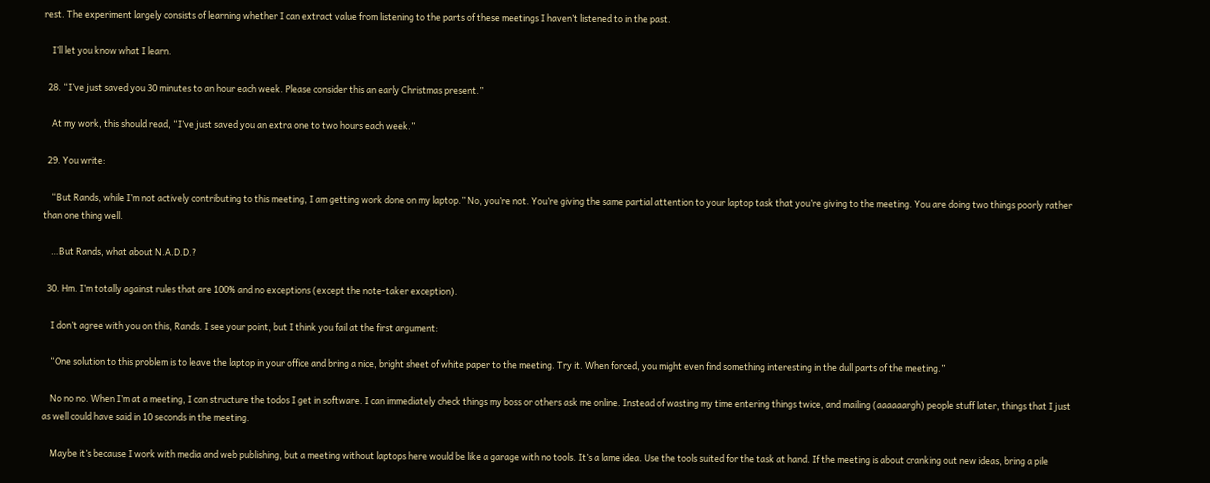rest. The experiment largely consists of learning whether I can extract value from listening to the parts of these meetings I haven’t listened to in the past.

    I’ll let you know what I learn.

  28. “I’ve just saved you 30 minutes to an hour each week. Please consider this an early Christmas present.”

    At my work, this should read, “I’ve just saved you an extra one to two hours each week.”

  29. You write:

    “But Rands, while I’m not actively contributing to this meeting, I am getting work done on my laptop.” No, you’re not. You’re giving the same partial attention to your laptop task that you’re giving to the meeting. You are doing two things poorly rather than one thing well.

    …But Rands, what about N.A.D.D.?

  30. Hm. I’m totally against rules that are 100% and no exceptions (except the note-taker exception).

    I don’t agree with you on this, Rands. I see your point, but I think you fail at the first argument:

    “One solution to this problem is to leave the laptop in your office and bring a nice, bright sheet of white paper to the meeting. Try it. When forced, you might even find something interesting in the dull parts of the meeting.”

    No no no. When I’m at a meeting, I can structure the todos I get in software. I can immediately check things my boss or others ask me online. Instead of wasting my time entering things twice, and mailing (aaaaaargh) people stuff later, things that I just as well could have said in 10 seconds in the meeting.

    Maybe it’s because I work with media and web publishing, but a meeting without laptops here would be like a garage with no tools. It’s a lame idea. Use the tools suited for the task at hand. If the meeting is about cranking out new ideas, bring a pile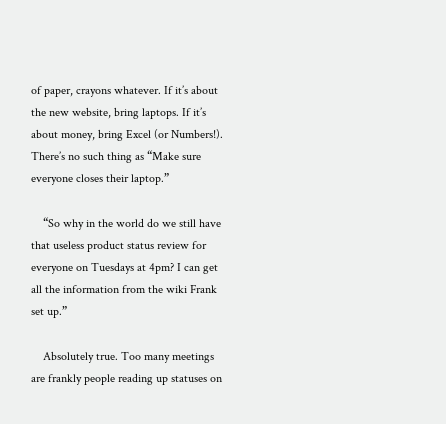of paper, crayons whatever. If it’s about the new website, bring laptops. If it’s about money, bring Excel (or Numbers!). There’s no such thing as “Make sure everyone closes their laptop.”

    “So why in the world do we still have that useless product status review for everyone on Tuesdays at 4pm? I can get all the information from the wiki Frank set up.”

    Absolutely true. Too many meetings are frankly people reading up statuses on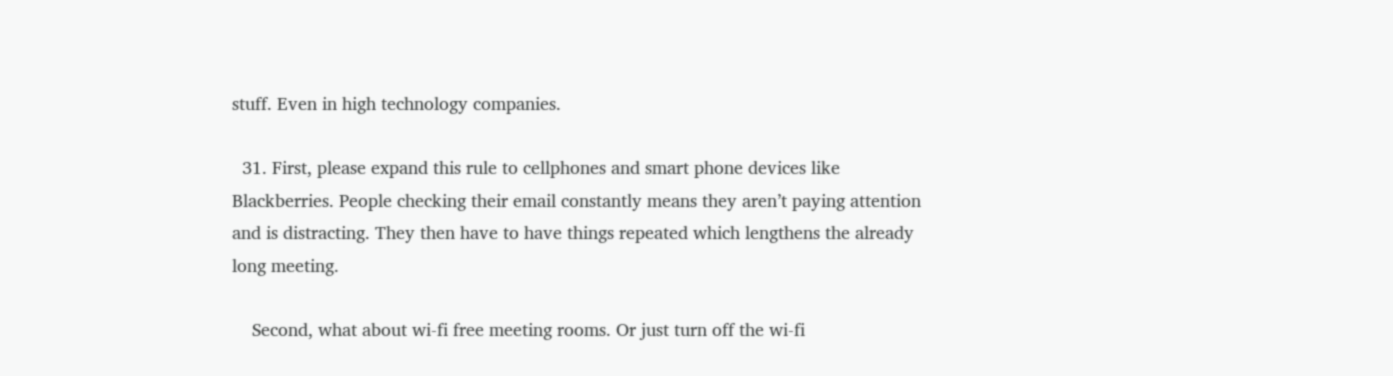stuff. Even in high technology companies.

  31. First, please expand this rule to cellphones and smart phone devices like Blackberries. People checking their email constantly means they aren’t paying attention and is distracting. They then have to have things repeated which lengthens the already long meeting.

    Second, what about wi-fi free meeting rooms. Or just turn off the wi-fi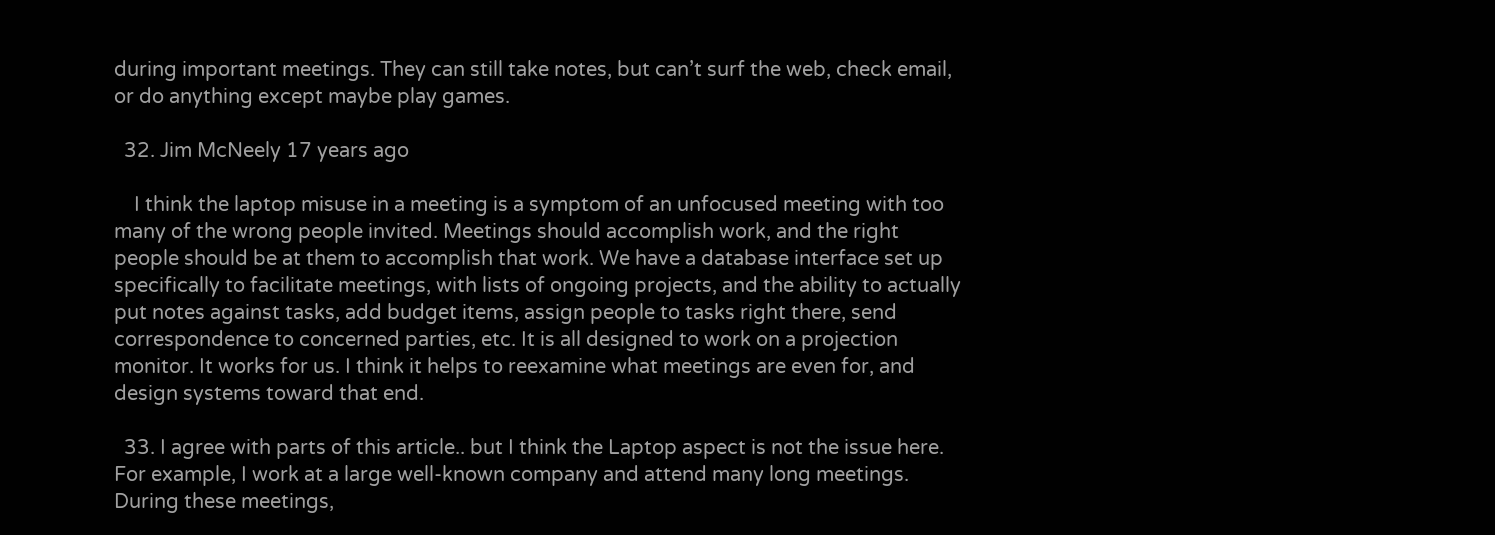during important meetings. They can still take notes, but can’t surf the web, check email, or do anything except maybe play games.

  32. Jim McNeely 17 years ago

    I think the laptop misuse in a meeting is a symptom of an unfocused meeting with too many of the wrong people invited. Meetings should accomplish work, and the right people should be at them to accomplish that work. We have a database interface set up specifically to facilitate meetings, with lists of ongoing projects, and the ability to actually put notes against tasks, add budget items, assign people to tasks right there, send correspondence to concerned parties, etc. It is all designed to work on a projection monitor. It works for us. I think it helps to reexamine what meetings are even for, and design systems toward that end.

  33. I agree with parts of this article.. but I think the Laptop aspect is not the issue here. For example, I work at a large well-known company and attend many long meetings. During these meetings,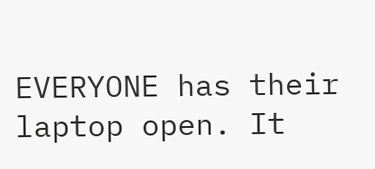EVERYONE has their laptop open. It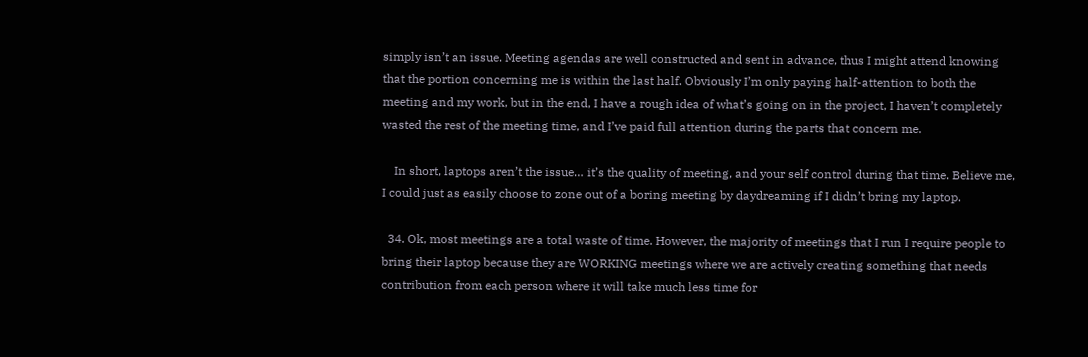simply isn’t an issue. Meeting agendas are well constructed and sent in advance, thus I might attend knowing that the portion concerning me is within the last half. Obviously I’m only paying half-attention to both the meeting and my work, but in the end, I have a rough idea of what’s going on in the project, I haven’t completely wasted the rest of the meeting time, and I’ve paid full attention during the parts that concern me.

    In short, laptops aren’t the issue… it’s the quality of meeting, and your self control during that time. Believe me, I could just as easily choose to zone out of a boring meeting by daydreaming if I didn’t bring my laptop.

  34. Ok, most meetings are a total waste of time. However, the majority of meetings that I run I require people to bring their laptop because they are WORKING meetings where we are actively creating something that needs contribution from each person where it will take much less time for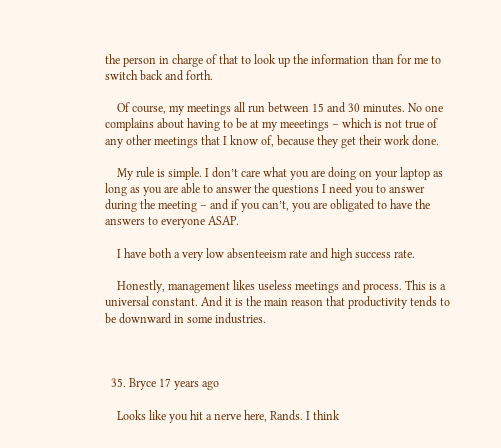the person in charge of that to look up the information than for me to switch back and forth.

    Of course, my meetings all run between 15 and 30 minutes. No one complains about having to be at my meeetings – which is not true of any other meetings that I know of, because they get their work done.

    My rule is simple. I don’t care what you are doing on your laptop as long as you are able to answer the questions I need you to answer during the meeting – and if you can’t, you are obligated to have the answers to everyone ASAP.

    I have both a very low absenteeism rate and high success rate.

    Honestly, management likes useless meetings and process. This is a universal constant. And it is the main reason that productivity tends to be downward in some industries.



  35. Bryce 17 years ago

    Looks like you hit a nerve here, Rands. I think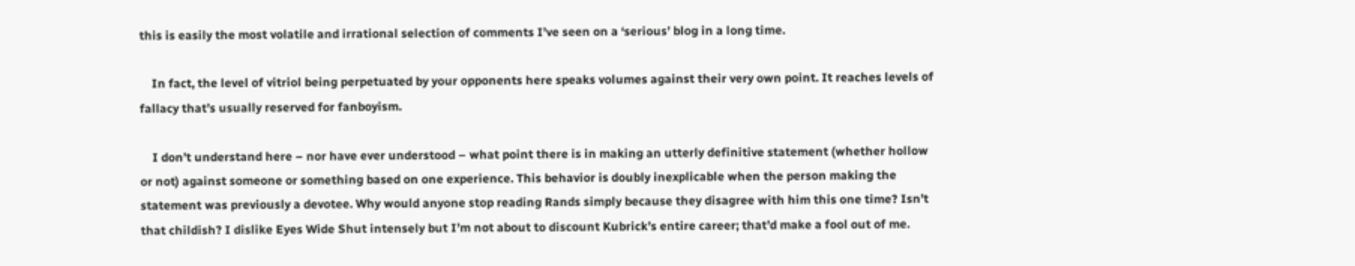this is easily the most volatile and irrational selection of comments I’ve seen on a ‘serious’ blog in a long time.

    In fact, the level of vitriol being perpetuated by your opponents here speaks volumes against their very own point. It reaches levels of fallacy that’s usually reserved for fanboyism.

    I don’t understand here – nor have ever understood – what point there is in making an utterly definitive statement (whether hollow or not) against someone or something based on one experience. This behavior is doubly inexplicable when the person making the statement was previously a devotee. Why would anyone stop reading Rands simply because they disagree with him this one time? Isn’t that childish? I dislike Eyes Wide Shut intensely but I’m not about to discount Kubrick’s entire career; that’d make a fool out of me.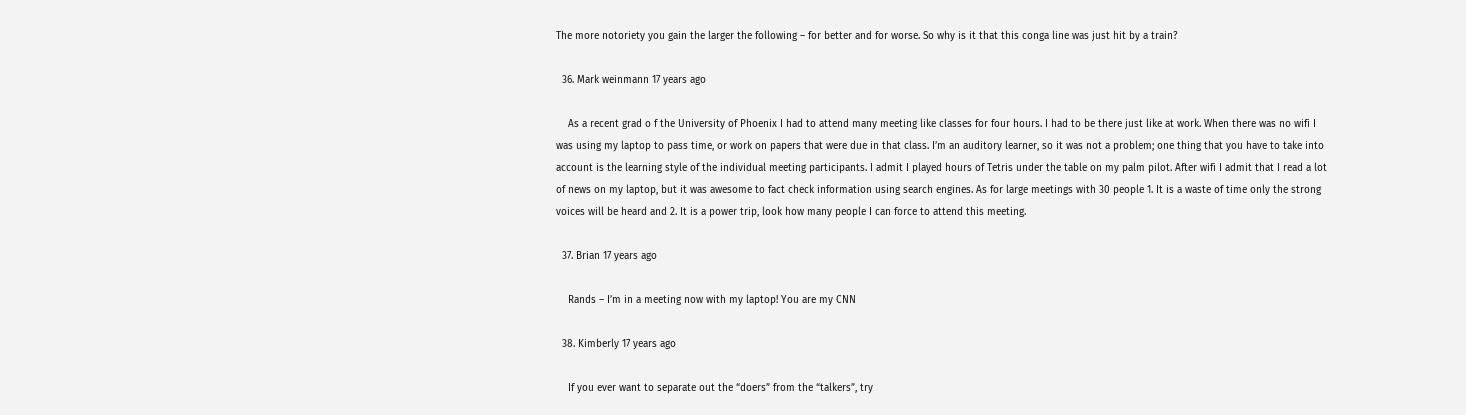The more notoriety you gain the larger the following – for better and for worse. So why is it that this conga line was just hit by a train?

  36. Mark weinmann 17 years ago

    As a recent grad o f the University of Phoenix I had to attend many meeting like classes for four hours. I had to be there just like at work. When there was no wifi I was using my laptop to pass time, or work on papers that were due in that class. I’m an auditory learner, so it was not a problem; one thing that you have to take into account is the learning style of the individual meeting participants. I admit I played hours of Tetris under the table on my palm pilot. After wifi I admit that I read a lot of news on my laptop, but it was awesome to fact check information using search engines. As for large meetings with 30 people 1. It is a waste of time only the strong voices will be heard and 2. It is a power trip, look how many people I can force to attend this meeting.

  37. Brian 17 years ago

    Rands – I’m in a meeting now with my laptop! You are my CNN

  38. Kimberly 17 years ago

    If you ever want to separate out the “doers” from the “talkers”, try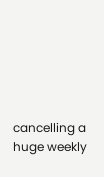cancelling a huge weekly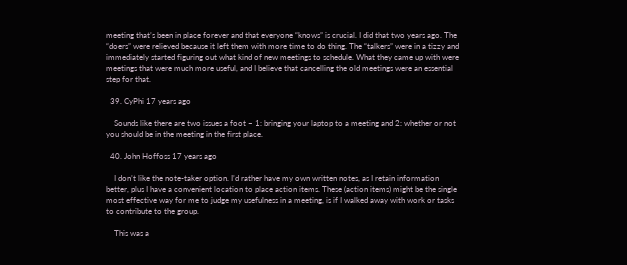meeting that’s been in place forever and that everyone “knows” is crucial. I did that two years ago. The “doers” were relieved because it left them with more time to do thing. The “talkers” were in a tizzy and immediately started figuring out what kind of new meetings to schedule. What they came up with were meetings that were much more useful, and I believe that cancelling the old meetings were an essential step for that.

  39. CyPhi 17 years ago

    Sounds like there are two issues a foot – 1: bringing your laptop to a meeting and 2: whether or not you should be in the meeting in the first place.

  40. John Hoffoss 17 years ago

    I don’t like the note-taker option. I’d rather have my own written notes, as I retain information better, plus I have a convenient location to place action items. These (action items) might be the single most effective way for me to judge my usefulness in a meeting, is if I walked away with work or tasks to contribute to the group.

    This was a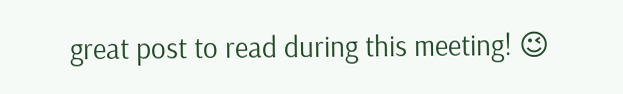great post to read during this meeting! 😉